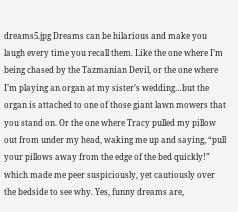dreams5.jpg Dreams can be hilarious and make you laugh every time you recall them. Like the one where I’m being chased by the Tazmanian Devil, or the one where I’m playing an organ at my sister’s wedding…but the organ is attached to one of those giant lawn mowers that you stand on. Or the one where Tracy pulled my pillow out from under my head, waking me up and saying, “pull your pillows away from the edge of the bed quickly!” which made me peer suspiciously, yet cautiously over the bedside to see why. Yes, funny dreams are,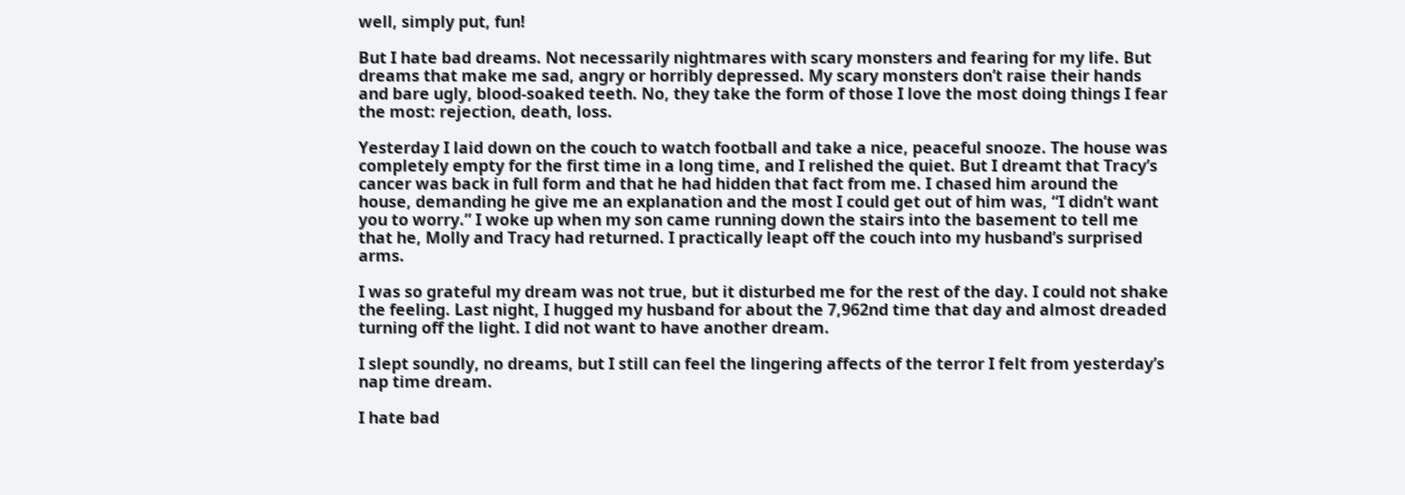well, simply put, fun!

But I hate bad dreams. Not necessarily nightmares with scary monsters and fearing for my life. But dreams that make me sad, angry or horribly depressed. My scary monsters don’t raise their hands and bare ugly, blood-soaked teeth. No, they take the form of those I love the most doing things I fear the most: rejection, death, loss.

Yesterday I laid down on the couch to watch football and take a nice, peaceful snooze. The house was completely empty for the first time in a long time, and I relished the quiet. But I dreamt that Tracy’s cancer was back in full form and that he had hidden that fact from me. I chased him around the house, demanding he give me an explanation and the most I could get out of him was, “I didn’t want you to worry.” I woke up when my son came running down the stairs into the basement to tell me that he, Molly and Tracy had returned. I practically leapt off the couch into my husband’s surprised arms.

I was so grateful my dream was not true, but it disturbed me for the rest of the day. I could not shake the feeling. Last night, I hugged my husband for about the 7,962nd time that day and almost dreaded turning off the light. I did not want to have another dream.

I slept soundly, no dreams, but I still can feel the lingering affects of the terror I felt from yesterday’s nap time dream.

I hate bad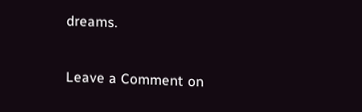dreams.

Leave a Comment on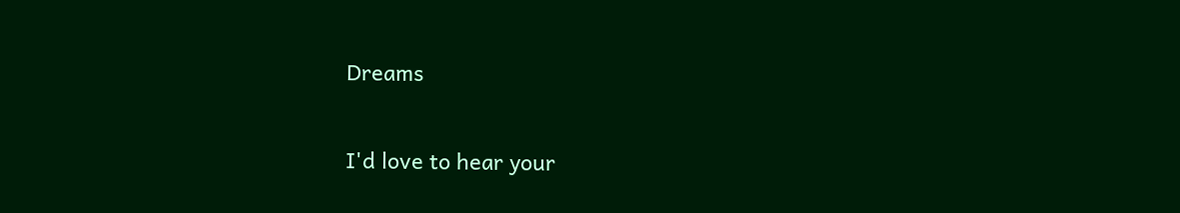Dreams

I'd love to hear your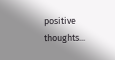positive thoughts...